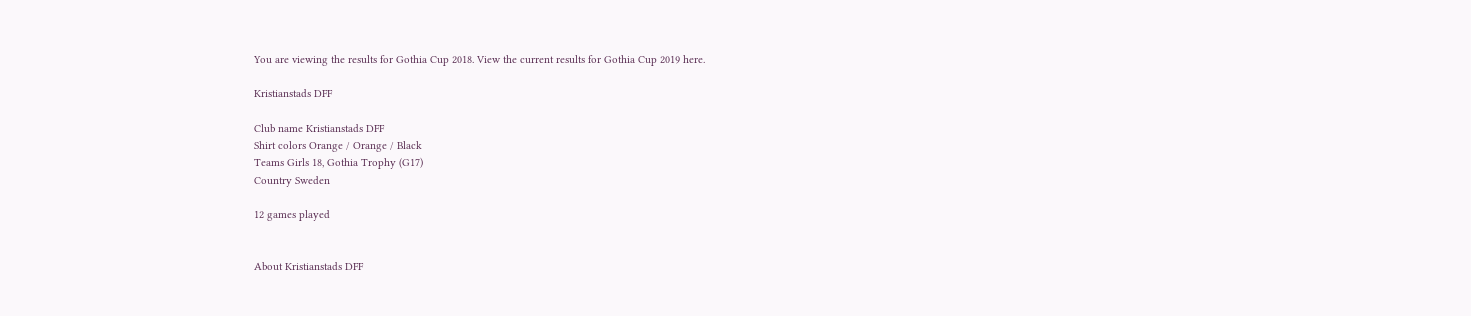You are viewing the results for Gothia Cup 2018. View the current results for Gothia Cup 2019 here.

Kristianstads DFF

Club name Kristianstads DFF
Shirt colors Orange / Orange / Black
Teams Girls 18, Gothia Trophy (G17)
Country Sweden

12 games played


About Kristianstads DFF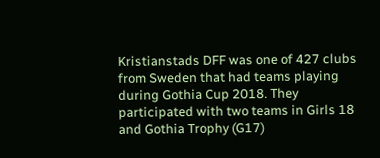Kristianstads DFF was one of 427 clubs from Sweden that had teams playing during Gothia Cup 2018. They participated with two teams in Girls 18 and Gothia Trophy (G17)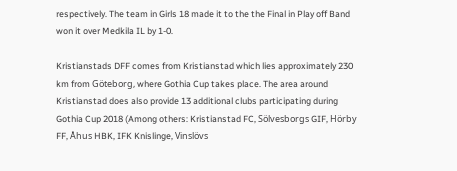respectively. The team in Girls 18 made it to the the Final in Play off Band won it over Medkila IL by 1-0.

Kristianstads DFF comes from Kristianstad which lies approximately 230 km from Göteborg, where Gothia Cup takes place. The area around Kristianstad does also provide 13 additional clubs participating during Gothia Cup 2018 (Among others: Kristianstad FC, Sölvesborgs GIF, Hörby FF, Åhus HBK, IFK Knislinge, Vinslövs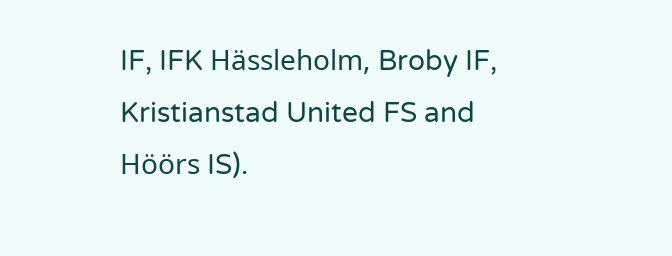IF, IFK Hässleholm, Broby IF, Kristianstad United FS and Höörs IS).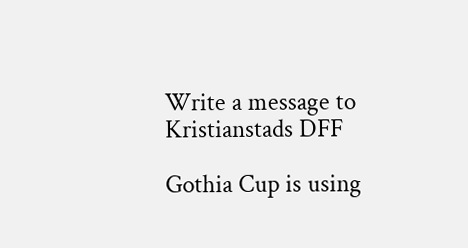Write a message to Kristianstads DFF

Gothia Cup is using